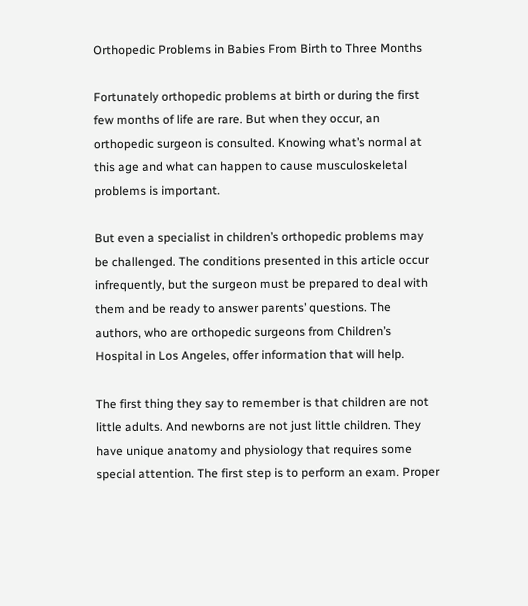Orthopedic Problems in Babies From Birth to Three Months

Fortunately orthopedic problems at birth or during the first few months of life are rare. But when they occur, an orthopedic surgeon is consulted. Knowing what’s normal at this age and what can happen to cause musculoskeletal problems is important.

But even a specialist in children’s orthopedic problems may be challenged. The conditions presented in this article occur infrequently, but the surgeon must be prepared to deal with them and be ready to answer parents’ questions. The authors, who are orthopedic surgeons from Children’s Hospital in Los Angeles, offer information that will help.

The first thing they say to remember is that children are not little adults. And newborns are not just little children. They have unique anatomy and physiology that requires some special attention. The first step is to perform an exam. Proper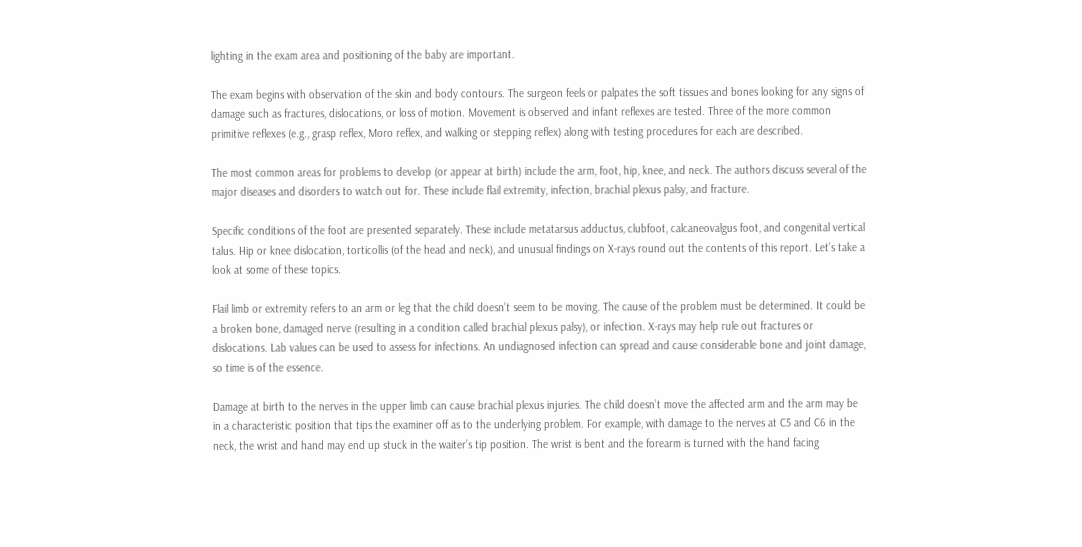lighting in the exam area and positioning of the baby are important.

The exam begins with observation of the skin and body contours. The surgeon feels or palpates the soft tissues and bones looking for any signs of damage such as fractures, dislocations, or loss of motion. Movement is observed and infant reflexes are tested. Three of the more common primitive reflexes (e.g., grasp reflex, Moro reflex, and walking or stepping reflex) along with testing procedures for each are described.

The most common areas for problems to develop (or appear at birth) include the arm, foot, hip, knee, and neck. The authors discuss several of the major diseases and disorders to watch out for. These include flail extremity, infection, brachial plexus palsy, and fracture.

Specific conditions of the foot are presented separately. These include metatarsus adductus, clubfoot, calcaneovalgus foot, and congenital vertical talus. Hip or knee dislocation, torticollis (of the head and neck), and unusual findings on X-rays round out the contents of this report. Let’s take a look at some of these topics.

Flail limb or extremity refers to an arm or leg that the child doesn’t seem to be moving. The cause of the problem must be determined. It could be a broken bone, damaged nerve (resulting in a condition called brachial plexus palsy), or infection. X-rays may help rule out fractures or dislocations. Lab values can be used to assess for infections. An undiagnosed infection can spread and cause considerable bone and joint damage, so time is of the essence.

Damage at birth to the nerves in the upper limb can cause brachial plexus injuries. The child doesn’t move the affected arm and the arm may be in a characteristic position that tips the examiner off as to the underlying problem. For example, with damage to the nerves at C5 and C6 in the neck, the wrist and hand may end up stuck in the waiter’s tip position. The wrist is bent and the forearm is turned with the hand facing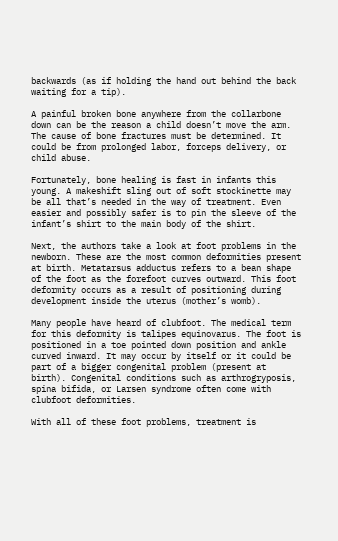backwards (as if holding the hand out behind the back waiting for a tip).

A painful broken bone anywhere from the collarbone down can be the reason a child doesn’t move the arm. The cause of bone fractures must be determined. It could be from prolonged labor, forceps delivery, or child abuse.

Fortunately, bone healing is fast in infants this young. A makeshift sling out of soft stockinette may be all that’s needed in the way of treatment. Even easier and possibly safer is to pin the sleeve of the infant’s shirt to the main body of the shirt.

Next, the authors take a look at foot problems in the newborn. These are the most common deformities present at birth. Metatarsus adductus refers to a bean shape of the foot as the forefoot curves outward. This foot deformity occurs as a result of positioning during development inside the uterus (mother’s womb).

Many people have heard of clubfoot. The medical term for this deformity is talipes equinovarus. The foot is positioned in a toe pointed down position and ankle curved inward. It may occur by itself or it could be part of a bigger congenital problem (present at birth). Congenital conditions such as arthrogryposis, spina bifida, or Larsen syndrome often come with clubfoot deformities.

With all of these foot problems, treatment is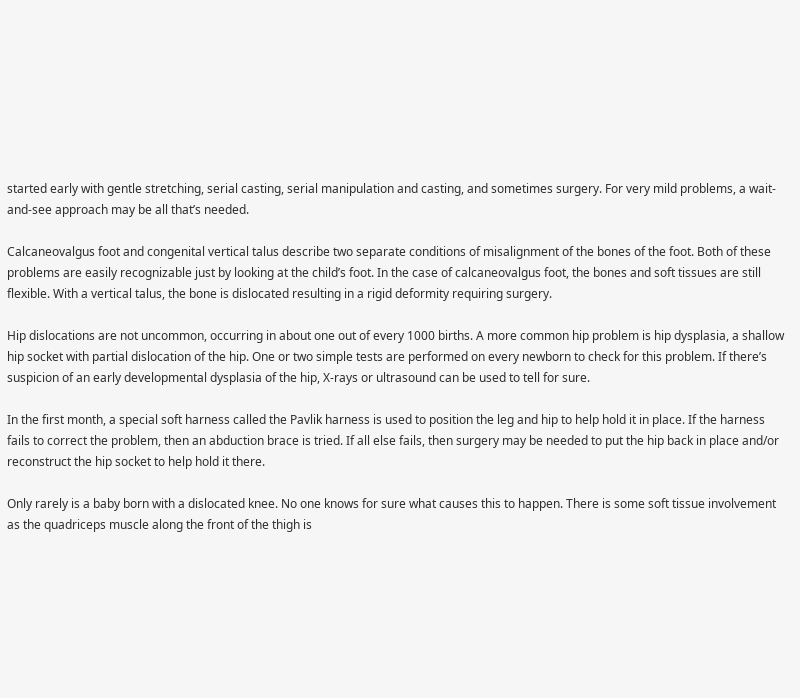started early with gentle stretching, serial casting, serial manipulation and casting, and sometimes surgery. For very mild problems, a wait-and-see approach may be all that’s needed.

Calcaneovalgus foot and congenital vertical talus describe two separate conditions of misalignment of the bones of the foot. Both of these problems are easily recognizable just by looking at the child’s foot. In the case of calcaneovalgus foot, the bones and soft tissues are still flexible. With a vertical talus, the bone is dislocated resulting in a rigid deformity requiring surgery.

Hip dislocations are not uncommon, occurring in about one out of every 1000 births. A more common hip problem is hip dysplasia, a shallow hip socket with partial dislocation of the hip. One or two simple tests are performed on every newborn to check for this problem. If there’s suspicion of an early developmental dysplasia of the hip, X-rays or ultrasound can be used to tell for sure.

In the first month, a special soft harness called the Pavlik harness is used to position the leg and hip to help hold it in place. If the harness fails to correct the problem, then an abduction brace is tried. If all else fails, then surgery may be needed to put the hip back in place and/or reconstruct the hip socket to help hold it there.

Only rarely is a baby born with a dislocated knee. No one knows for sure what causes this to happen. There is some soft tissue involvement as the quadriceps muscle along the front of the thigh is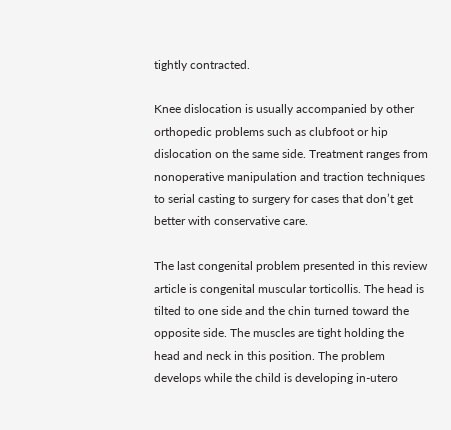tightly contracted.

Knee dislocation is usually accompanied by other orthopedic problems such as clubfoot or hip dislocation on the same side. Treatment ranges from nonoperative manipulation and traction techniques to serial casting to surgery for cases that don’t get better with conservative care.

The last congenital problem presented in this review article is congenital muscular torticollis. The head is tilted to one side and the chin turned toward the opposite side. The muscles are tight holding the head and neck in this position. The problem develops while the child is developing in-utero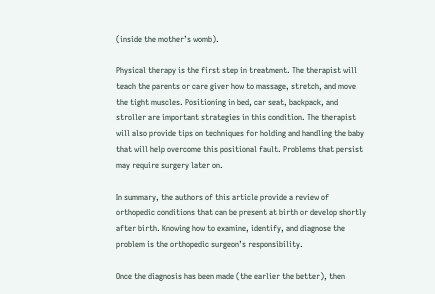(inside the mother’s womb).

Physical therapy is the first step in treatment. The therapist will teach the parents or care giver how to massage, stretch, and move the tight muscles. Positioning in bed, car seat, backpack, and stroller are important strategies in this condition. The therapist will also provide tips on techniques for holding and handling the baby that will help overcome this positional fault. Problems that persist may require surgery later on.

In summary, the authors of this article provide a review of orthopedic conditions that can be present at birth or develop shortly after birth. Knowing how to examine, identify, and diagnose the problem is the orthopedic surgeon’s responsibility.

Once the diagnosis has been made (the earlier the better), then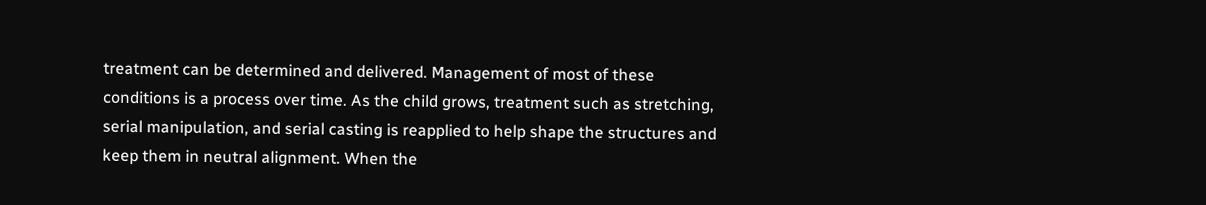treatment can be determined and delivered. Management of most of these conditions is a process over time. As the child grows, treatment such as stretching, serial manipulation, and serial casting is reapplied to help shape the structures and keep them in neutral alignment. When the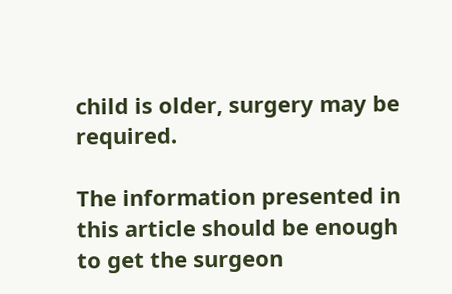child is older, surgery may be required.

The information presented in this article should be enough to get the surgeon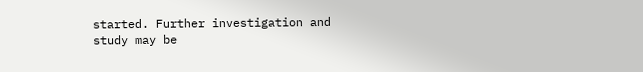started. Further investigation and study may be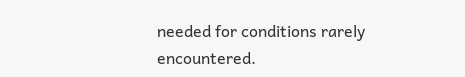needed for conditions rarely encountered.